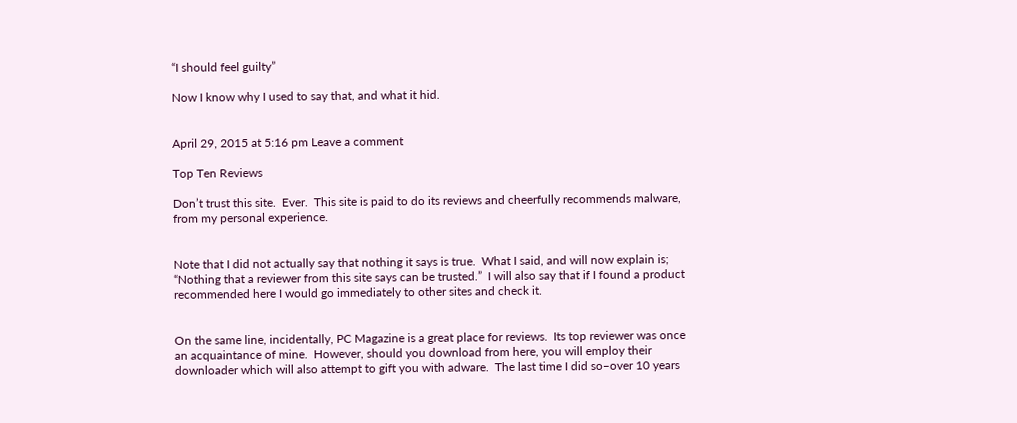“I should feel guilty”

Now I know why I used to say that, and what it hid.


April 29, 2015 at 5:16 pm Leave a comment

Top Ten Reviews

Don’t trust this site.  Ever.  This site is paid to do its reviews and cheerfully recommends malware, from my personal experience.


Note that I did not actually say that nothing it says is true.  What I said, and will now explain is; “Nothing that a reviewer from this site says can be trusted.”  I will also say that if I found a product recommended here I would go immediately to other sites and check it.


On the same line, incidentally, PC Magazine is a great place for reviews.  Its top reviewer was once an acquaintance of mine.  However, should you download from here, you will employ their downloader which will also attempt to gift you with adware.  The last time I did so–over 10 years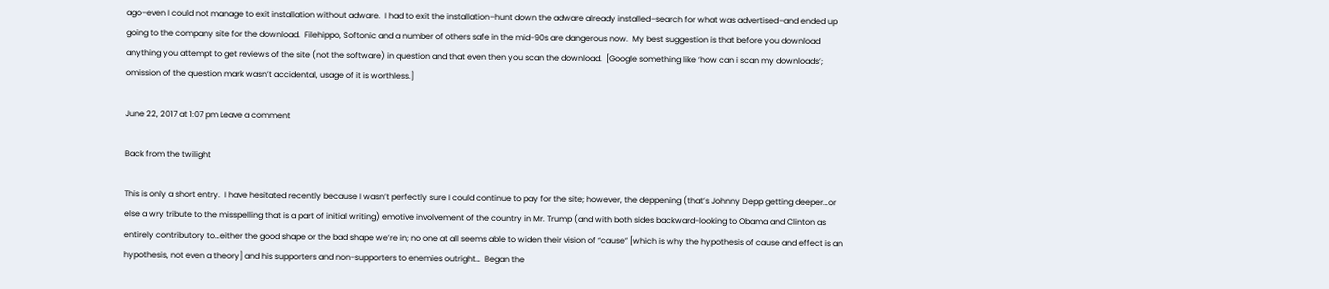ago–even I could not manage to exit installation without adware.  I had to exit the installation–hunt down the adware already installed–search for what was advertised–and ended up going to the company site for the download.  Filehippo, Softonic and a number of others safe in the mid-90s are dangerous now.  My best suggestion is that before you download anything you attempt to get reviews of the site (not the software) in question and that even then you scan the download.  [Google something like ‘how can i scan my downloads’; omission of the question mark wasn’t accidental, usage of it is worthless.]

June 22, 2017 at 1:07 pm Leave a comment

Back from the twilight

This is only a short entry.  I have hesitated recently because I wasn’t perfectly sure I could continue to pay for the site; however, the deppening (that’s Johnny Depp getting deeper…or else a wry tribute to the misspelling that is a part of initial writing) emotive involvement of the country in Mr. Trump (and with both sides backward-looking to Obama and Clinton as entirely contributory to…either the good shape or the bad shape we’re in; no one at all seems able to widen their vision of “cause” [which is why the hypothesis of cause and effect is an hypothesis, not even a theory] and his supporters and non-supporters to enemies outright…  Began the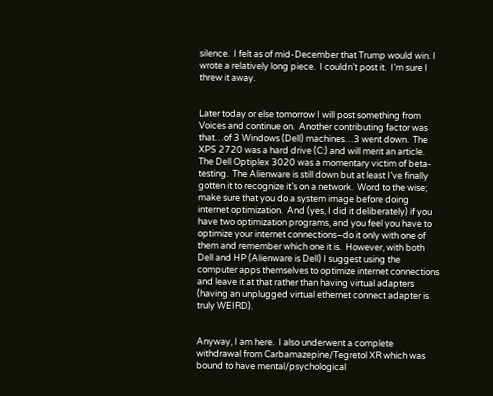silence.  I felt as of mid-December that Trump would win. I wrote a relatively long piece.  I couldn’t post it.  I’m sure I threw it away.


Later today or else tomorrow I will post something from Voices and continue on.  Another contributing factor was that…of 3 Windows (Dell) machines…3 went down.  The XPS 2720 was a hard drive (C:) and will merit an article.  The Dell Optiplex 3020 was a momentary victim of beta-testing.  The Alienware is still down but at least I’ve finally gotten it to recognize it’s on a network.  Word to the wise; make sure that you do a system image before doing internet optimization.  And (yes, I did it deliberately) if you have two optimization programs, and you feel you have to optimize your internet connections–do it only with one of them and remember which one it is.  However, with both Dell and HP (Alienware is Dell) I suggest using the computer apps themselves to optimize internet connections and leave it at that rather than having virtual adapters (having an unplugged virtual ethernet connect adapter is truly WEIRD).


Anyway, I am here.  I also underwent a complete withdrawal from Carbamazepine/Tegretol XR which was bound to have mental/psychological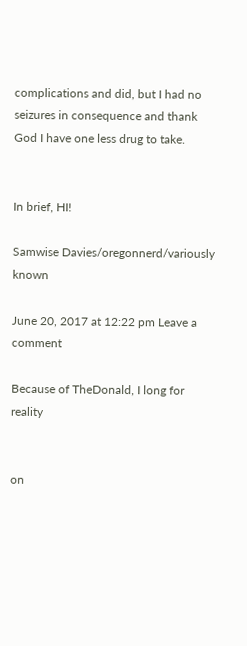complications and did, but I had no seizures in consequence and thank God I have one less drug to take.


In brief, HI!

Samwise Davies/oregonnerd/variously known

June 20, 2017 at 12:22 pm Leave a comment

Because of TheDonald, I long for reality


on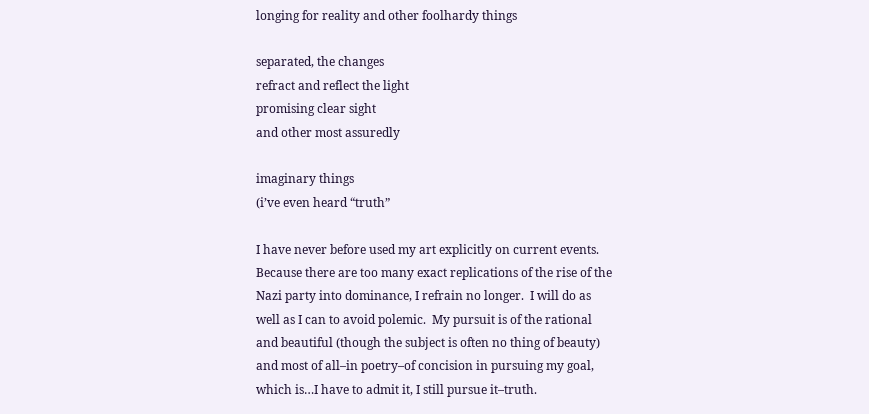longing for reality and other foolhardy things

separated, the changes
refract and reflect the light
promising clear sight
and other most assuredly

imaginary things
(i’ve even heard “truth”

I have never before used my art explicitly on current events.  Because there are too many exact replications of the rise of the Nazi party into dominance, I refrain no longer.  I will do as well as I can to avoid polemic.  My pursuit is of the rational and beautiful (though the subject is often no thing of beauty) and most of all–in poetry–of concision in pursuing my goal, which is…I have to admit it, I still pursue it–truth.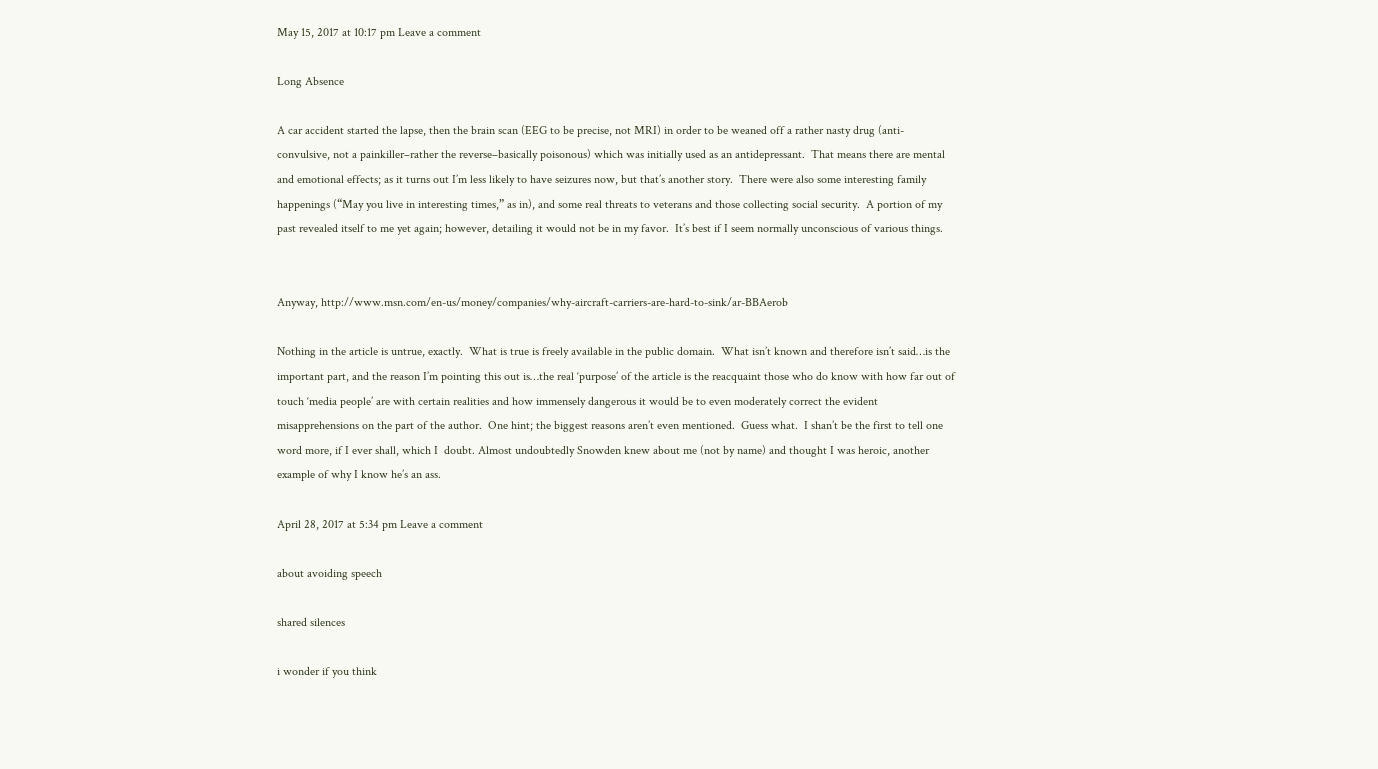May 15, 2017 at 10:17 pm Leave a comment

Long Absence

A car accident started the lapse, then the brain scan (EEG to be precise, not MRI) in order to be weaned off a rather nasty drug (anti-convulsive, not a painkiller–rather the reverse–basically poisonous) which was initially used as an antidepressant.  That means there are mental and emotional effects; as it turns out I’m less likely to have seizures now, but that’s another story.  There were also some interesting family happenings (“May you live in interesting times,” as in), and some real threats to veterans and those collecting social security.  A portion of my past revealed itself to me yet again; however, detailing it would not be in my favor.  It’s best if I seem normally unconscious of various things.


Anyway, http://www.msn.com/en-us/money/companies/why-aircraft-carriers-are-hard-to-sink/ar-BBAerob

Nothing in the article is untrue, exactly.  What is true is freely available in the public domain.  What isn’t known and therefore isn’t said…is the important part, and the reason I’m pointing this out is…the real ‘purpose’ of the article is the reacquaint those who do know with how far out of touch ‘media people’ are with certain realities and how immensely dangerous it would be to even moderately correct the evident misapprehensions on the part of the author.  One hint; the biggest reasons aren’t even mentioned.  Guess what.  I shan’t be the first to tell one word more, if I ever shall, which I  doubt. Almost undoubtedly Snowden knew about me (not by name) and thought I was heroic, another example of why I know he’s an ass.

April 28, 2017 at 5:34 pm Leave a comment

about avoiding speech

shared silences

i wonder if you think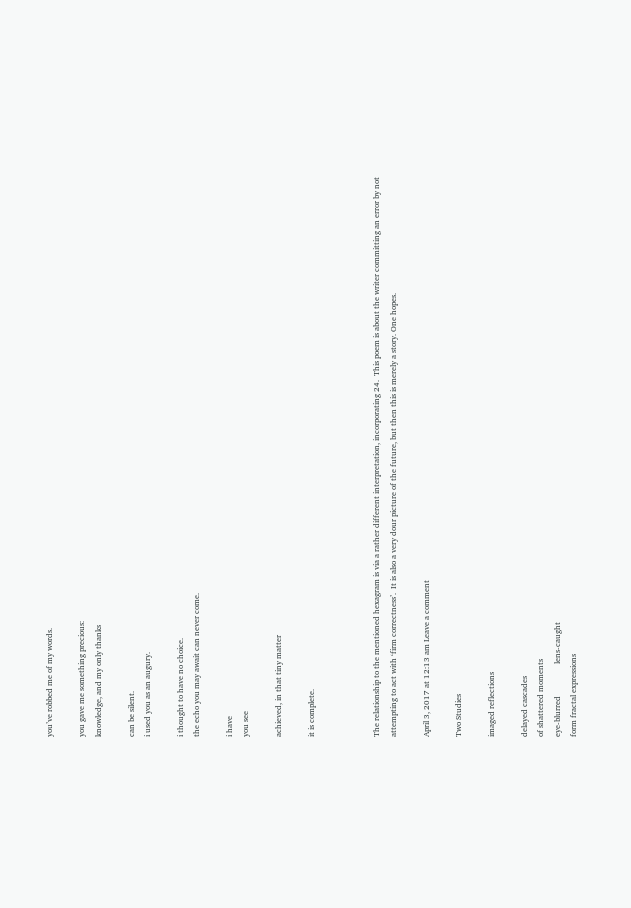you’ve robbed me of my words.

you gave me something precious:
knowledge, and my only thanks

can be silent.
i used you as an augury.

i thought to have no choice.
the echo you may await can never come.

i have
you see

achieved, in that tiny matter

it is complete.



The relationship to the mentioned hexagram is via a rather different interpretation, incorporating 24.  This poem is about the writer committing an error by not attempting to act with ‘firm correctness’.  It is also a very dour picture of the future, but then this is merely a story. One hopes.

April 3, 2017 at 12:13 am Leave a comment

Two Studies

imaged reflections

delayed cascades
of shattered moments
eye-blurred                lens-caught
form fractal expressions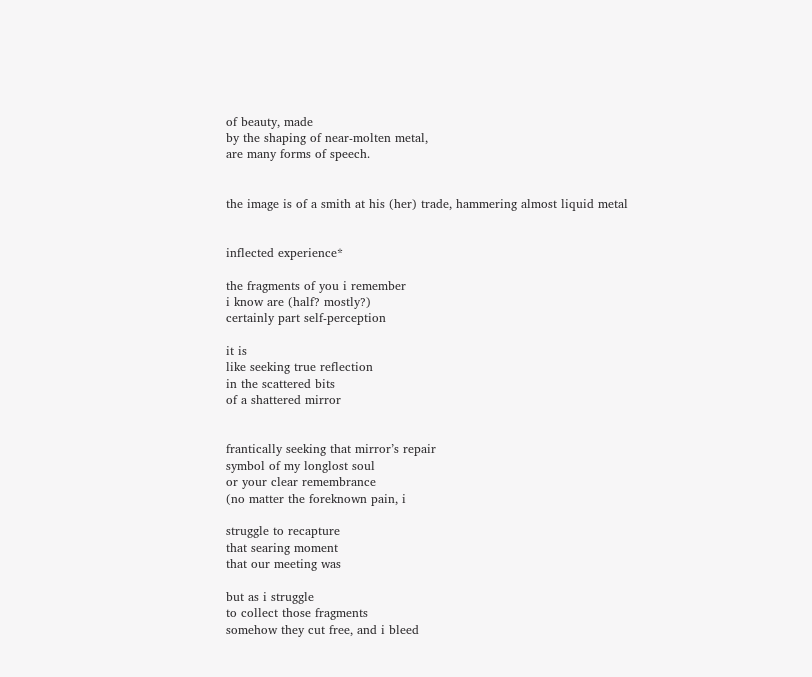of beauty, made
by the shaping of near-molten metal,
are many forms of speech.


the image is of a smith at his (her) trade, hammering almost liquid metal


inflected experience*

the fragments of you i remember
i know are (half? mostly?)
certainly part self-perception

it is
like seeking true reflection
in the scattered bits
of a shattered mirror


frantically seeking that mirror’s repair
symbol of my longlost soul
or your clear remembrance
(no matter the foreknown pain, i

struggle to recapture
that searing moment
that our meeting was

but as i struggle
to collect those fragments
somehow they cut free, and i bleed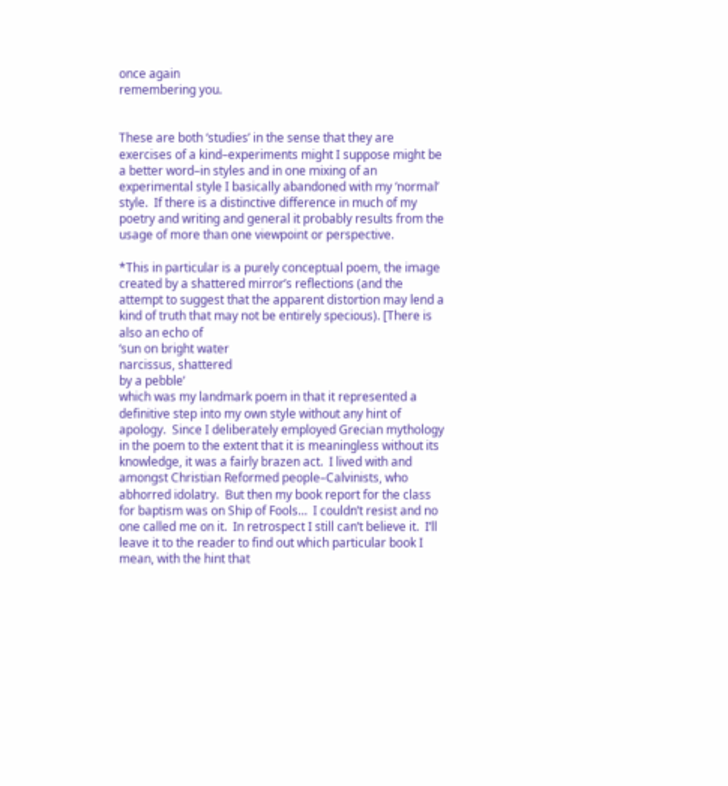once again
remembering you.


These are both ‘studies’ in the sense that they are exercises of a kind–experiments might I suppose might be a better word–in styles and in one mixing of an experimental style I basically abandoned with my ‘normal’ style.  If there is a distinctive difference in much of my poetry and writing and general it probably results from the usage of more than one viewpoint or perspective.

*This in particular is a purely conceptual poem, the image created by a shattered mirror’s reflections (and the attempt to suggest that the apparent distortion may lend a kind of truth that may not be entirely specious). [There is also an echo of
‘sun on bright water
narcissus, shattered
by a pebble’
which was my landmark poem in that it represented a definitive step into my own style without any hint of apology.  Since I deliberately employed Grecian mythology in the poem to the extent that it is meaningless without its knowledge, it was a fairly brazen act.  I lived with and amongst Christian Reformed people–Calvinists, who abhorred idolatry.  But then my book report for the class for baptism was on Ship of Fools…  I couldn’t resist and no one called me on it.  In retrospect I still can’t believe it.  I’ll leave it to the reader to find out which particular book I mean, with the hint that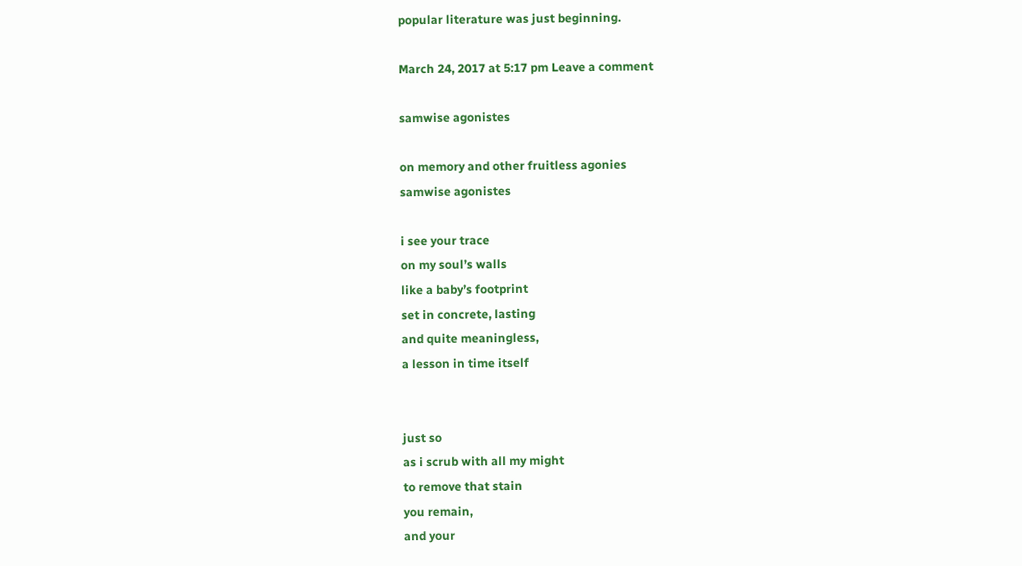popular literature was just beginning.

March 24, 2017 at 5:17 pm Leave a comment

samwise agonistes

on memory and other fruitless agonies
samwise agonistes

i see your trace
on my soul’s walls
like a baby’s footprint
set in concrete, lasting
and quite meaningless,
a lesson in time itself


just so
as i scrub with all my might
to remove that stain
you remain,
and your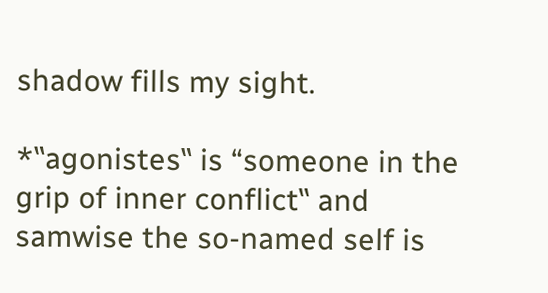shadow fills my sight.

*‟agonistes‟ is “someone in the grip of inner conflict‟ and samwise the so-named self is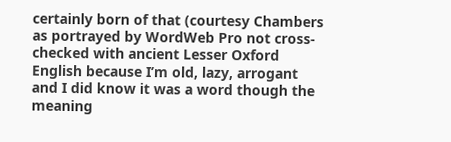certainly born of that (courtesy Chambers as portrayed by WordWeb Pro not cross-checked with ancient Lesser Oxford English because I’m old, lazy, arrogant and I did know it was a word though the meaning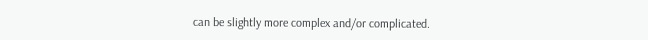can be slightly more complex and/or complicated.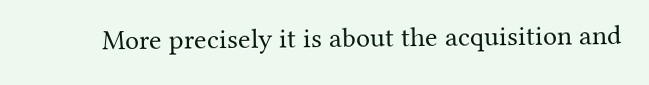More precisely it is about the acquisition and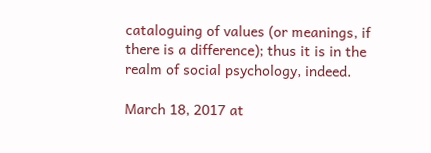cataloguing of values (or meanings, if there is a difference); thus it is in the realm of social psychology, indeed.

March 18, 2017 at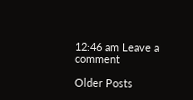12:46 am Leave a comment

Older Posts